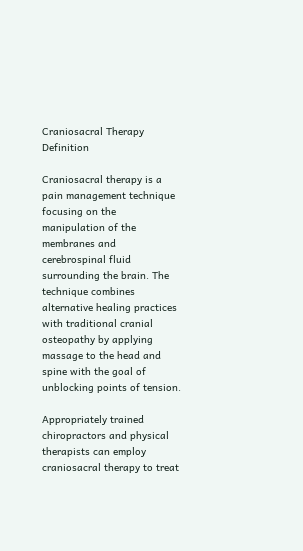Craniosacral Therapy Definition

Craniosacral therapy is a pain management technique focusing on the manipulation of the membranes and cerebrospinal fluid surrounding the brain. The technique combines alternative healing practices with traditional cranial osteopathy by applying massage to the head and spine with the goal of unblocking points of tension.

Appropriately trained chiropractors and physical therapists can employ craniosacral therapy to treat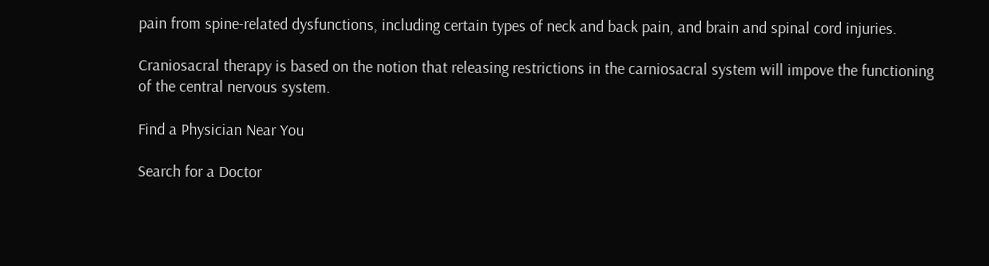pain from spine-related dysfunctions, including certain types of neck and back pain, and brain and spinal cord injuries.

Craniosacral therapy is based on the notion that releasing restrictions in the carniosacral system will impove the functioning of the central nervous system.

Find a Physician Near You

Search for a Doctor